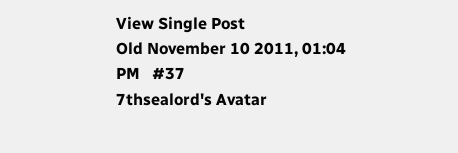View Single Post
Old November 10 2011, 01:04 PM   #37
7thsealord's Avatar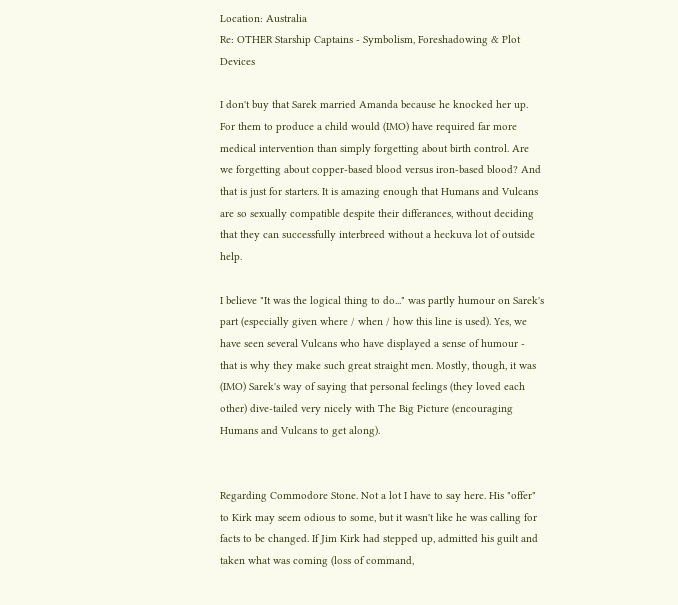Location: Australia
Re: OTHER Starship Captains - Symbolism, Foreshadowing & Plot Devices

I don't buy that Sarek married Amanda because he knocked her up. For them to produce a child would (IMO) have required far more medical intervention than simply forgetting about birth control. Are we forgetting about copper-based blood versus iron-based blood? And that is just for starters. It is amazing enough that Humans and Vulcans are so sexually compatible despite their differances, without deciding that they can successfully interbreed without a heckuva lot of outside help.

I believe "It was the logical thing to do..." was partly humour on Sarek's part (especially given where / when / how this line is used). Yes, we have seen several Vulcans who have displayed a sense of humour - that is why they make such great straight men. Mostly, though, it was (IMO) Sarek's way of saying that personal feelings (they loved each other) dive-tailed very nicely with The Big Picture (encouraging Humans and Vulcans to get along).


Regarding Commodore Stone. Not a lot I have to say here. His "offer" to Kirk may seem odious to some, but it wasn't like he was calling for facts to be changed. If Jim Kirk had stepped up, admitted his guilt and taken what was coming (loss of command,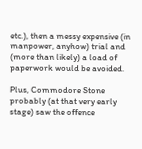etc.), then a messy expensive (in manpower, anyhow) trial and (more than likely) a load of paperwork would be avoided.

Plus, Commodore Stone probably (at that very early stage) saw the offence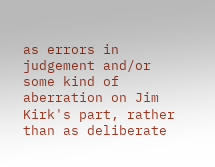as errors in judgement and/or some kind of aberration on Jim Kirk's part, rather than as deliberate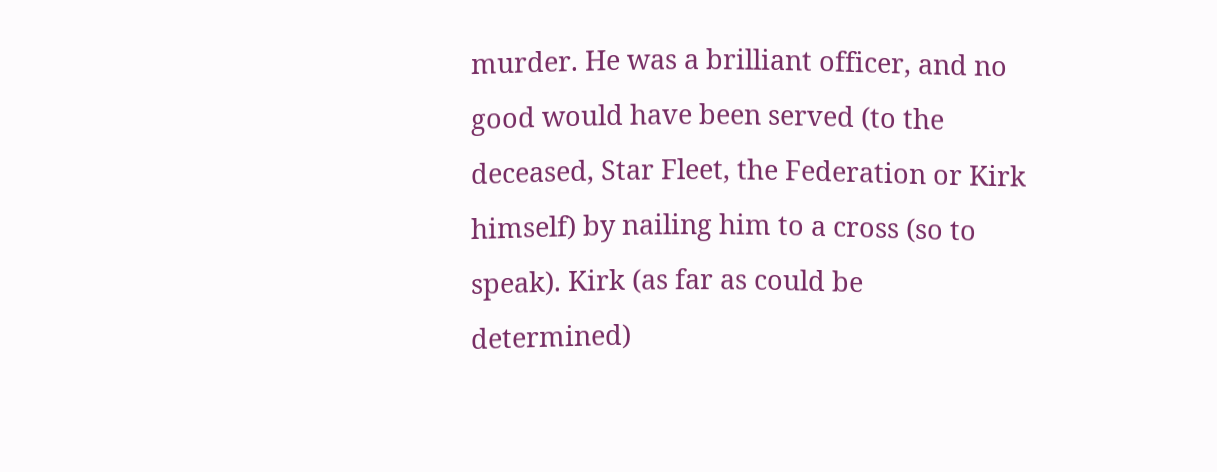murder. He was a brilliant officer, and no good would have been served (to the deceased, Star Fleet, the Federation or Kirk himself) by nailing him to a cross (so to speak). Kirk (as far as could be determined)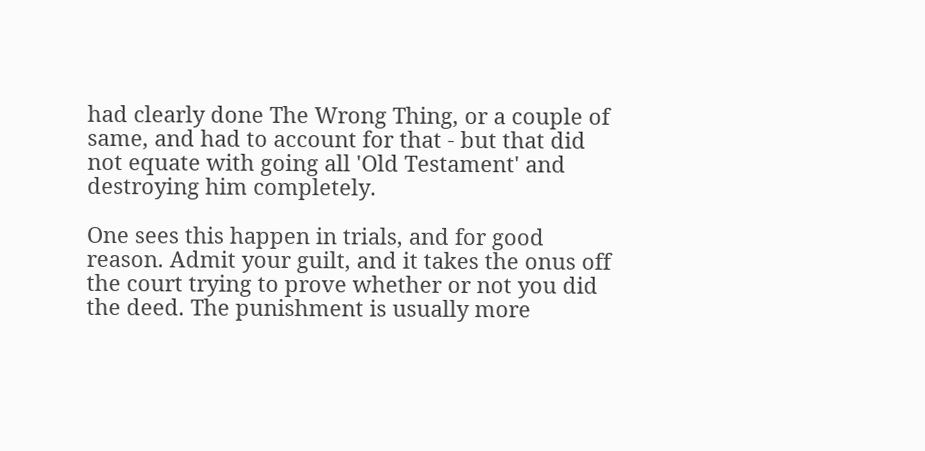had clearly done The Wrong Thing, or a couple of same, and had to account for that - but that did not equate with going all 'Old Testament' and destroying him completely.

One sees this happen in trials, and for good reason. Admit your guilt, and it takes the onus off the court trying to prove whether or not you did the deed. The punishment is usually more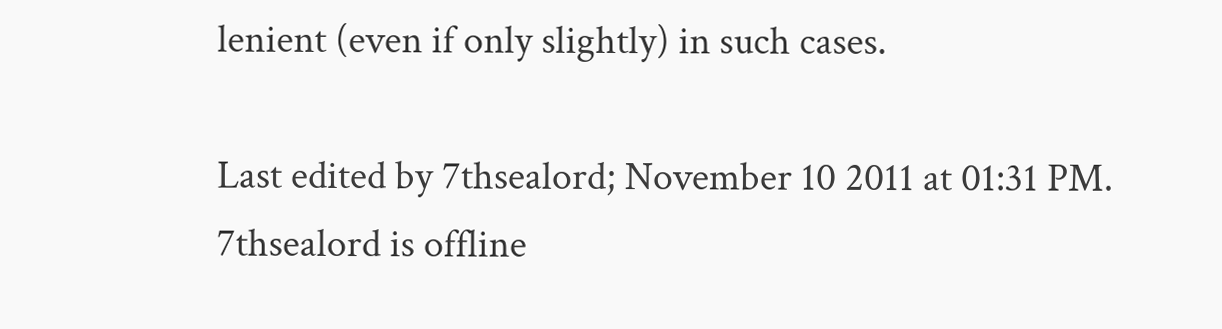lenient (even if only slightly) in such cases.

Last edited by 7thsealord; November 10 2011 at 01:31 PM.
7thsealord is offline